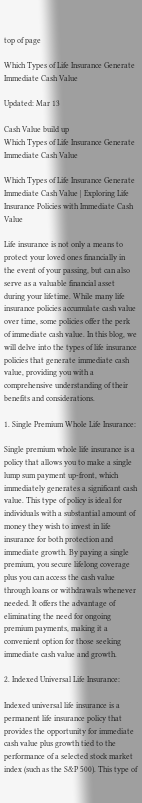top of page

Which Types of Life Insurance Generate Immediate Cash Value

Updated: Mar 13

Cash Value build up
Which Types of Life Insurance Generate Immediate Cash Value

Which Types of Life Insurance Generate Immediate Cash Value | Exploring Life Insurance Policies with Immediate Cash Value

Life insurance is not only a means to protect your loved ones financially in the event of your passing, but can also serve as a valuable financial asset during your lifetime. While many life insurance policies accumulate cash value over time, some policies offer the perk of immediate cash value. In this blog, we will delve into the types of life insurance policies that generate immediate cash value, providing you with a comprehensive understanding of their benefits and considerations.

1. Single Premium Whole Life Insurance:

Single premium whole life insurance is a policy that allows you to make a single lump sum payment up-front, which immediately generates a significant cash value. This type of policy is ideal for individuals with a substantial amount of money they wish to invest in life insurance for both protection and immediate growth. By paying a single premium, you secure lifelong coverage plus you can access the cash value through loans or withdrawals whenever needed. It offers the advantage of eliminating the need for ongoing premium payments, making it a convenient option for those seeking immediate cash value and growth.

2. Indexed Universal Life Insurance:

Indexed universal life insurance is a permanent life insurance policy that provides the opportunity for immediate cash value plus growth tied to the performance of a selected stock market index (such as the S&P 500). This type of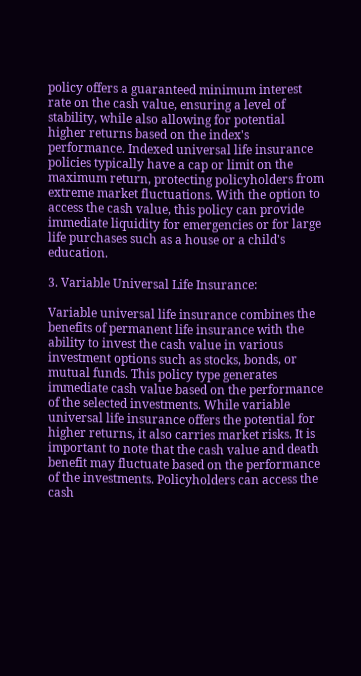policy offers a guaranteed minimum interest rate on the cash value, ensuring a level of stability, while also allowing for potential higher returns based on the index's performance. Indexed universal life insurance policies typically have a cap or limit on the maximum return, protecting policyholders from extreme market fluctuations. With the option to access the cash value, this policy can provide immediate liquidity for emergencies or for large life purchases such as a house or a child's education.

3. Variable Universal Life Insurance:

Variable universal life insurance combines the benefits of permanent life insurance with the ability to invest the cash value in various investment options such as stocks, bonds, or mutual funds. This policy type generates immediate cash value based on the performance of the selected investments. While variable universal life insurance offers the potential for higher returns, it also carries market risks. It is important to note that the cash value and death benefit may fluctuate based on the performance of the investments. Policyholders can access the cash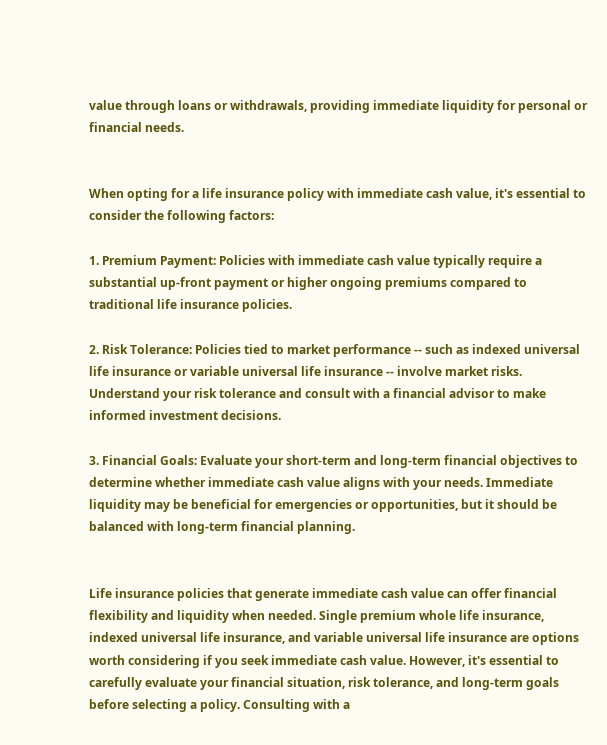value through loans or withdrawals, providing immediate liquidity for personal or financial needs.


When opting for a life insurance policy with immediate cash value, it's essential to consider the following factors:

1. Premium Payment: Policies with immediate cash value typically require a substantial up-front payment or higher ongoing premiums compared to traditional life insurance policies.

2. Risk Tolerance: Policies tied to market performance -- such as indexed universal life insurance or variable universal life insurance -- involve market risks. Understand your risk tolerance and consult with a financial advisor to make informed investment decisions.

3. Financial Goals: Evaluate your short-term and long-term financial objectives to determine whether immediate cash value aligns with your needs. Immediate liquidity may be beneficial for emergencies or opportunities, but it should be balanced with long-term financial planning.


Life insurance policies that generate immediate cash value can offer financial flexibility and liquidity when needed. Single premium whole life insurance, indexed universal life insurance, and variable universal life insurance are options worth considering if you seek immediate cash value. However, it's essential to carefully evaluate your financial situation, risk tolerance, and long-term goals before selecting a policy. Consulting with a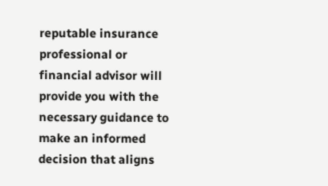reputable insurance professional or financial advisor will provide you with the necessary guidance to make an informed decision that aligns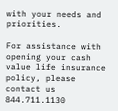with your needs and priorities.

For assistance with opening your cash value life insurance policy, please contact us 844.711.1130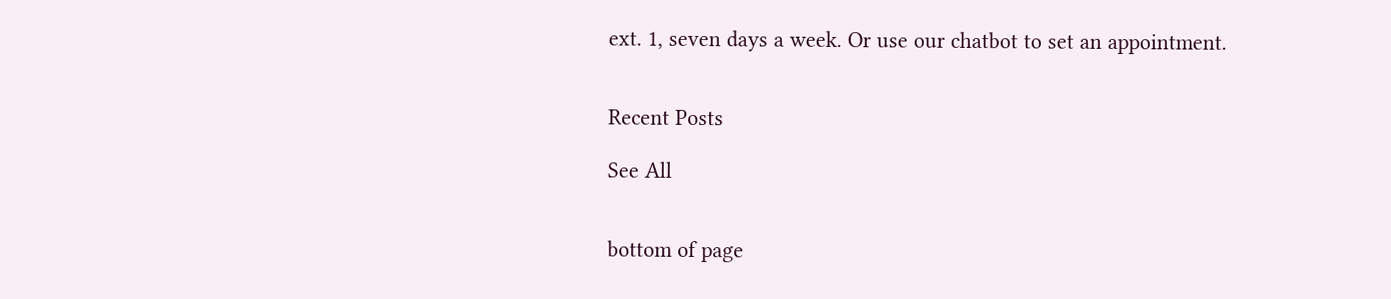ext. 1, seven days a week. Or use our chatbot to set an appointment.


Recent Posts

See All


bottom of page